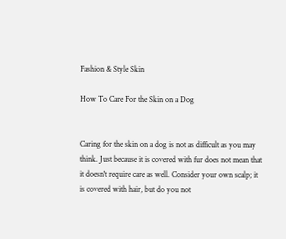Fashion & Style Skin

How To Care For the Skin on a Dog


Caring for the skin on a dog is not as difficult as you may think. Just because it is covered with fur does not mean that it doesn't require care as well. Consider your own scalp; it is covered with hair, but do you not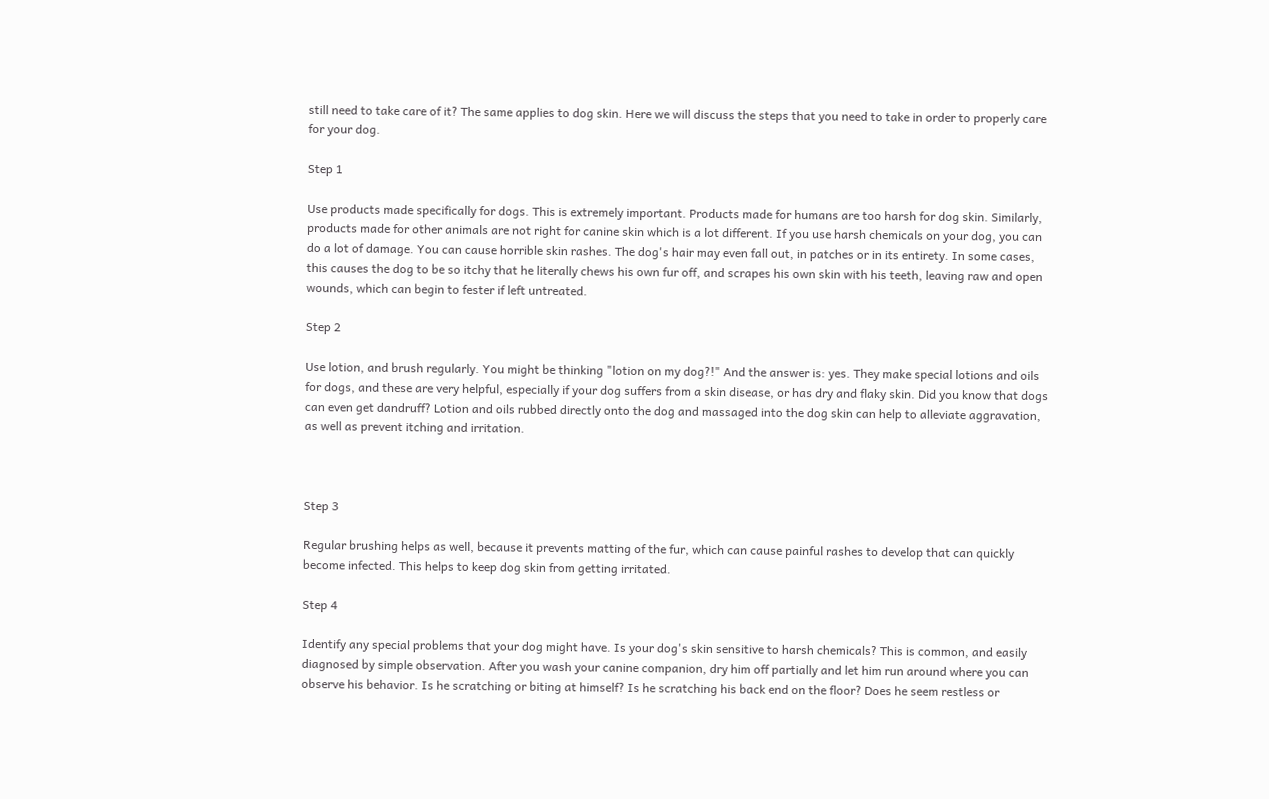still need to take care of it? The same applies to dog skin. Here we will discuss the steps that you need to take in order to properly care for your dog.

Step 1

Use products made specifically for dogs. This is extremely important. Products made for humans are too harsh for dog skin. Similarly, products made for other animals are not right for canine skin which is a lot different. If you use harsh chemicals on your dog, you can do a lot of damage. You can cause horrible skin rashes. The dog's hair may even fall out, in patches or in its entirety. In some cases, this causes the dog to be so itchy that he literally chews his own fur off, and scrapes his own skin with his teeth, leaving raw and open wounds, which can begin to fester if left untreated.

Step 2

Use lotion, and brush regularly. You might be thinking "lotion on my dog?!" And the answer is: yes. They make special lotions and oils for dogs, and these are very helpful, especially if your dog suffers from a skin disease, or has dry and flaky skin. Did you know that dogs can even get dandruff? Lotion and oils rubbed directly onto the dog and massaged into the dog skin can help to alleviate aggravation, as well as prevent itching and irritation.



Step 3

Regular brushing helps as well, because it prevents matting of the fur, which can cause painful rashes to develop that can quickly become infected. This helps to keep dog skin from getting irritated.

Step 4

Identify any special problems that your dog might have. Is your dog's skin sensitive to harsh chemicals? This is common, and easily diagnosed by simple observation. After you wash your canine companion, dry him off partially and let him run around where you can observe his behavior. Is he scratching or biting at himself? Is he scratching his back end on the floor? Does he seem restless or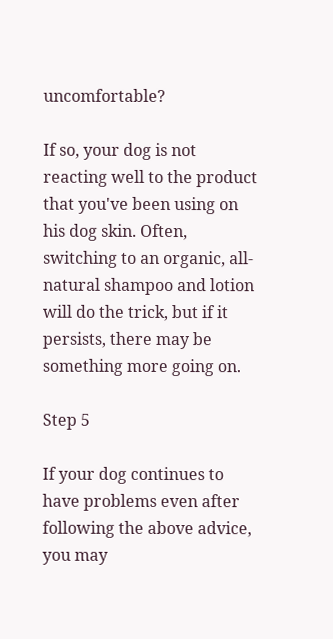uncomfortable?

If so, your dog is not reacting well to the product that you've been using on his dog skin. Often, switching to an organic, all-natural shampoo and lotion will do the trick, but if it persists, there may be something more going on.

Step 5

If your dog continues to have problems even after following the above advice, you may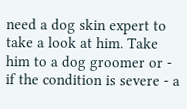need a dog skin expert to take a look at him. Take him to a dog groomer or - if the condition is severe - a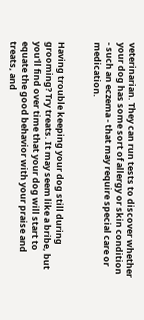veterinarian. They can run tests to discover whether your dog has some sort of allergy or skin condition - such an eczema - that may require special care or medication.


Having trouble keeping your dog still during grooming? Try treats. It may seem like a bribe, but you'll find over time that your dog will start to equate the good behavior with your praise and treats, and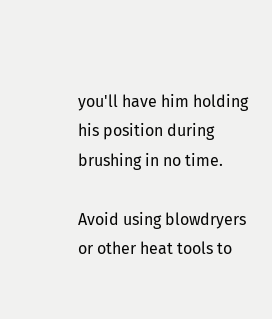you'll have him holding his position during brushing in no time.

Avoid using blowdryers or other heat tools to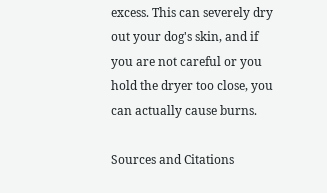excess. This can severely dry out your dog's skin, and if you are not careful or you hold the dryer too close, you can actually cause burns.

Sources and Citations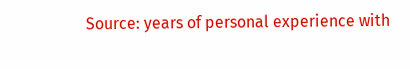Source: years of personal experience with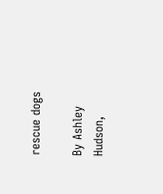rescue dogs

By Ashley Hudson,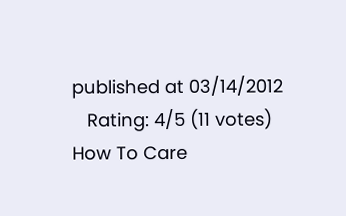published at 03/14/2012
   Rating: 4/5 (11 votes)
How To Care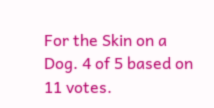For the Skin on a Dog. 4 of 5 based on 11 votes.